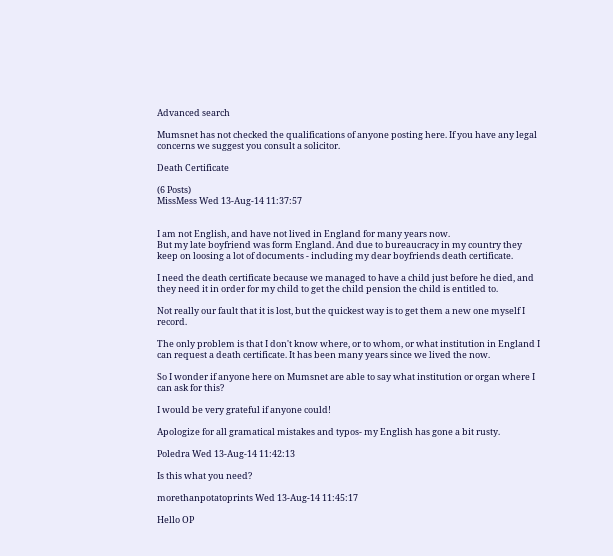Advanced search

Mumsnet has not checked the qualifications of anyone posting here. If you have any legal concerns we suggest you consult a solicitor.

Death Certificate

(6 Posts)
MissMess Wed 13-Aug-14 11:37:57


I am not English, and have not lived in England for many years now.
But my late boyfriend was form England. And due to bureaucracy in my country they keep on loosing a lot of documents - including my dear boyfriends death certificate.

I need the death certificate because we managed to have a child just before he died, and they need it in order for my child to get the child pension the child is entitled to.

Not really our fault that it is lost, but the quickest way is to get them a new one myself I record.

The only problem is that I don't know where, or to whom, or what institution in England I can request a death certificate. It has been many years since we lived the now.

So I wonder if anyone here on Mumsnet are able to say what institution or organ where I can ask for this?

I would be very grateful if anyone could!

Apologize for all gramatical mistakes and typos- my English has gone a bit rusty.

Poledra Wed 13-Aug-14 11:42:13

Is this what you need?

morethanpotatoprints Wed 13-Aug-14 11:45:17

Hello OP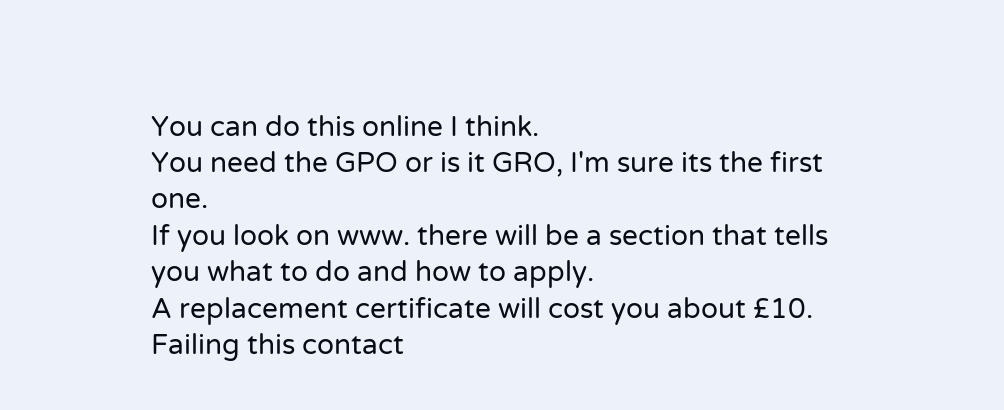You can do this online I think.
You need the GPO or is it GRO, I'm sure its the first one.
If you look on www. there will be a section that tells you what to do and how to apply.
A replacement certificate will cost you about £10.
Failing this contact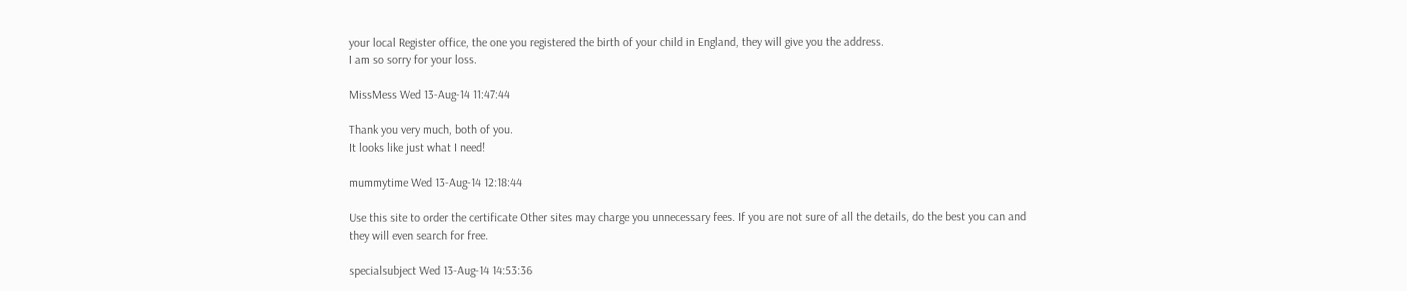your local Register office, the one you registered the birth of your child in England, they will give you the address.
I am so sorry for your loss.

MissMess Wed 13-Aug-14 11:47:44

Thank you very much, both of you.
It looks like just what I need!

mummytime Wed 13-Aug-14 12:18:44

Use this site to order the certificate Other sites may charge you unnecessary fees. If you are not sure of all the details, do the best you can and they will even search for free.

specialsubject Wed 13-Aug-14 14:53:36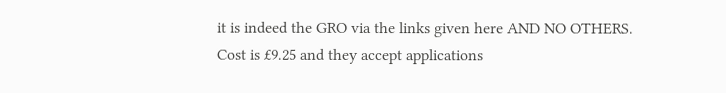it is indeed the GRO via the links given here AND NO OTHERS. Cost is £9.25 and they accept applications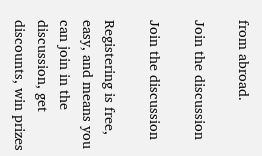from abroad.

Join the discussion

Join the discussion

Registering is free, easy, and means you can join in the discussion, get discounts, win prizes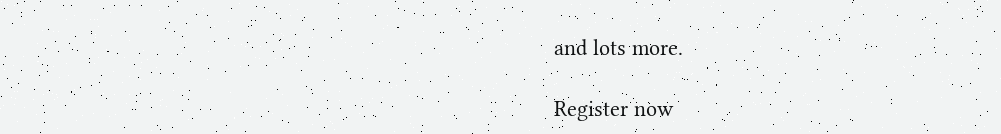and lots more.

Register now